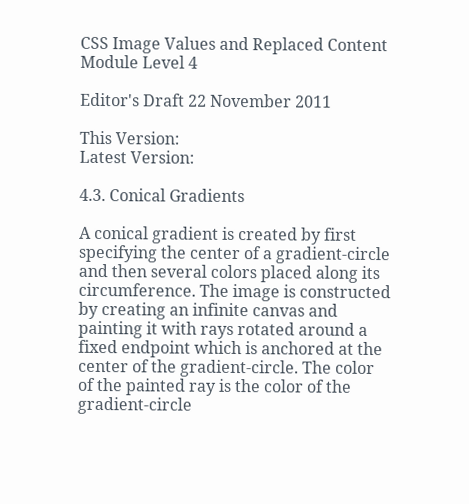CSS Image Values and Replaced Content Module Level 4

Editor's Draft 22 November 2011

This Version:
Latest Version:

4.3. Conical Gradients

A conical gradient is created by first specifying the center of a gradient-circle and then several colors placed along its circumference. The image is constructed by creating an infinite canvas and painting it with rays rotated around a fixed endpoint which is anchored at the center of the gradient-circle. The color of the painted ray is the color of the gradient-circle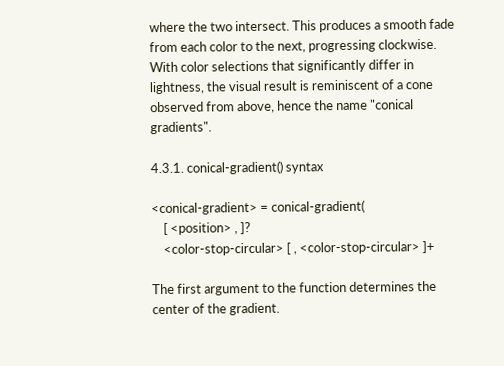where the two intersect. This produces a smooth fade from each color to the next, progressing clockwise. With color selections that significantly differ in lightness, the visual result is reminiscent of a cone observed from above, hence the name "conical gradients".

4.3.1. conical-gradient() syntax

<conical-gradient> = conical-gradient(
    [ <position> , ]?
    <color-stop-circular> [ , <color-stop-circular> ]+

The first argument to the function determines the center of the gradient.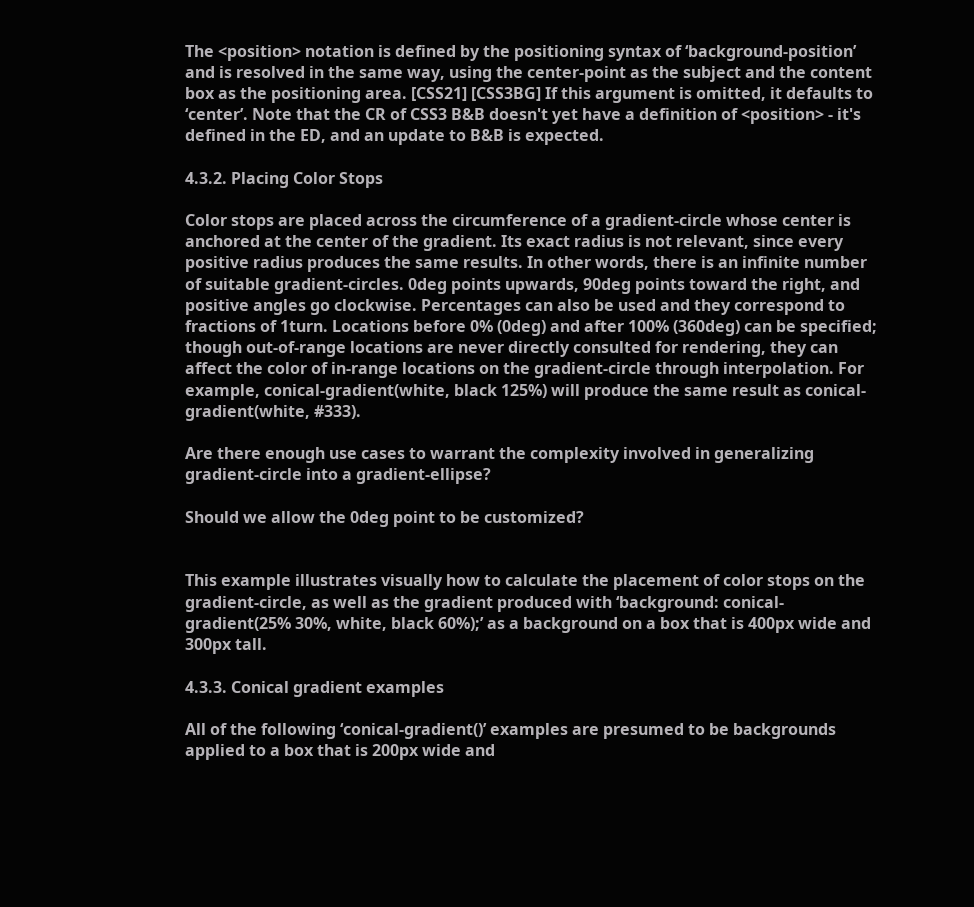The <position> notation is defined by the positioning syntax of ‘background-position’ and is resolved in the same way, using the center-point as the subject and the content box as the positioning area. [CSS21] [CSS3BG] If this argument is omitted, it defaults to ‘center’. Note that the CR of CSS3 B&B doesn't yet have a definition of <position> - it's defined in the ED, and an update to B&B is expected.

4.3.2. Placing Color Stops

Color stops are placed across the circumference of a gradient-circle whose center is anchored at the center of the gradient. Its exact radius is not relevant, since every positive radius produces the same results. In other words, there is an infinite number of suitable gradient-circles. 0deg points upwards, 90deg points toward the right, and positive angles go clockwise. Percentages can also be used and they correspond to fractions of 1turn. Locations before 0% (0deg) and after 100% (360deg) can be specified; though out-of-range locations are never directly consulted for rendering, they can affect the color of in-range locations on the gradient-circle through interpolation. For example, conical-gradient(white, black 125%) will produce the same result as conical-gradient(white, #333).

Are there enough use cases to warrant the complexity involved in generalizing gradient-circle into a gradient-ellipse?

Should we allow the 0deg point to be customized?


This example illustrates visually how to calculate the placement of color stops on the gradient-circle, as well as the gradient produced with ‘background: conical-gradient(25% 30%, white, black 60%);’ as a background on a box that is 400px wide and 300px tall.

4.3.3. Conical gradient examples

All of the following ‘conical-gradient()’ examples are presumed to be backgrounds applied to a box that is 200px wide and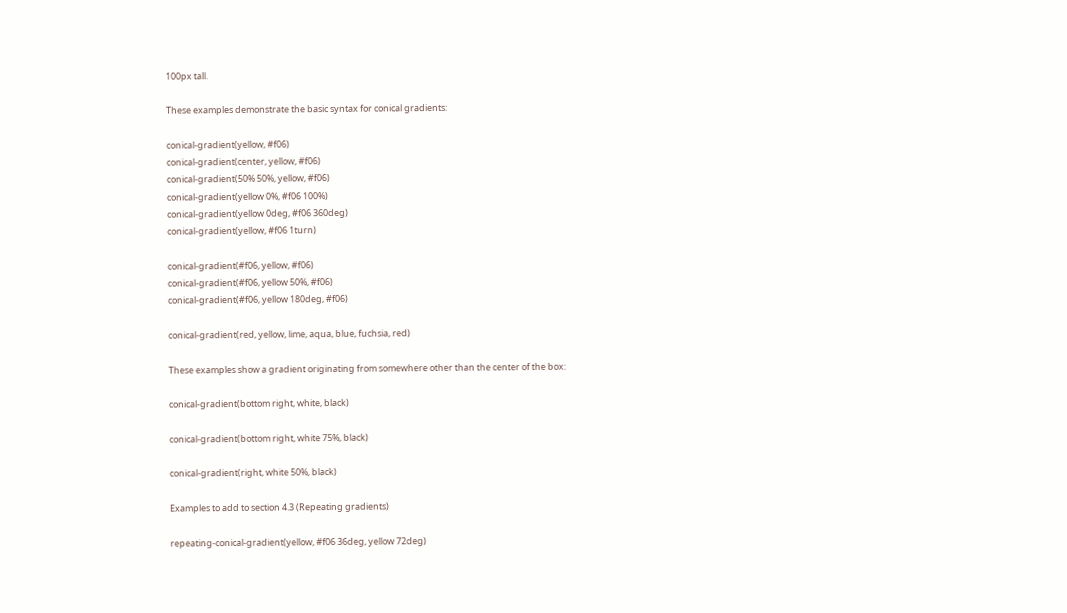100px tall.

These examples demonstrate the basic syntax for conical gradients:

conical-gradient(yellow, #f06)
conical-gradient(center, yellow, #f06)
conical-gradient(50% 50%, yellow, #f06)
conical-gradient(yellow 0%, #f06 100%)
conical-gradient(yellow 0deg, #f06 360deg)
conical-gradient(yellow, #f06 1turn)

conical-gradient(#f06, yellow, #f06)
conical-gradient(#f06, yellow 50%, #f06)
conical-gradient(#f06, yellow 180deg, #f06)

conical-gradient(red, yellow, lime, aqua, blue, fuchsia, red)

These examples show a gradient originating from somewhere other than the center of the box:

conical-gradient(bottom right, white, black)

conical-gradient(bottom right, white 75%, black)

conical-gradient(right, white 50%, black)

Examples to add to section 4.3 (Repeating gradients)

repeating-conical-gradient(yellow, #f06 36deg, yellow 72deg)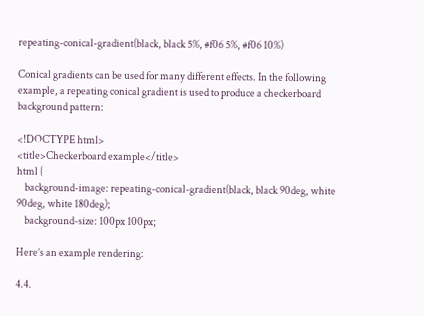repeating-conical-gradient(black, black 5%, #f06 5%, #f06 10%)

Conical gradients can be used for many different effects. In the following example, a repeating conical gradient is used to produce a checkerboard background pattern:

<!DOCTYPE html>
<title>Checkerboard example</title>
html {
    background-image: repeating-conical-gradient(black, black 90deg, white 90deg, white 180deg);
    background-size: 100px 100px;

Here’s an example rendering:

4.4.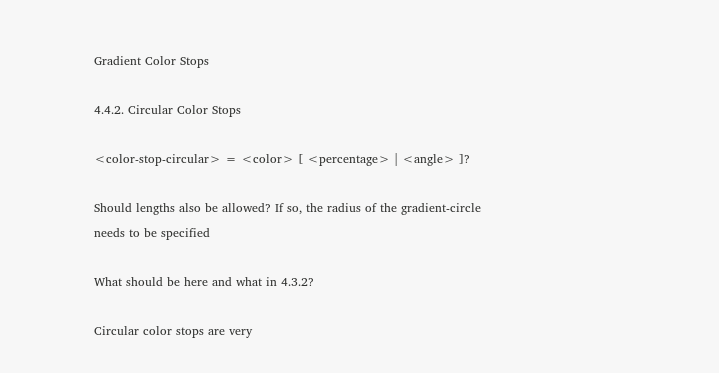Gradient Color Stops

4.4.2. Circular Color Stops

<color-stop-circular> = <color> [ <percentage> | <angle> ]?

Should lengths also be allowed? If so, the radius of the gradient-circle needs to be specified

What should be here and what in 4.3.2?

Circular color stops are very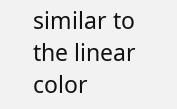similar to the linear color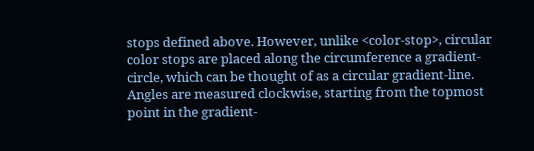stops defined above. However, unlike <color-stop>, circular color stops are placed along the circumference a gradient-circle, which can be thought of as a circular gradient-line. Angles are measured clockwise, starting from the topmost point in the gradient-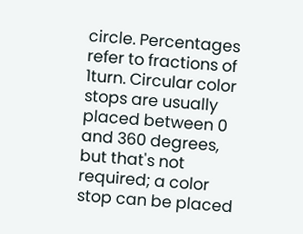circle. Percentages refer to fractions of 1turn. Circular color stops are usually placed between 0 and 360 degrees, but that's not required; a color stop can be placed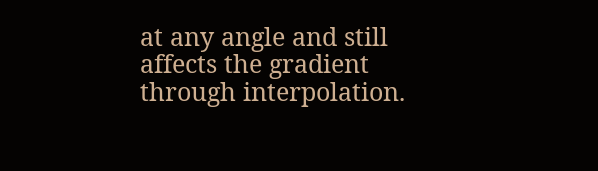at any angle and still affects the gradient through interpolation.